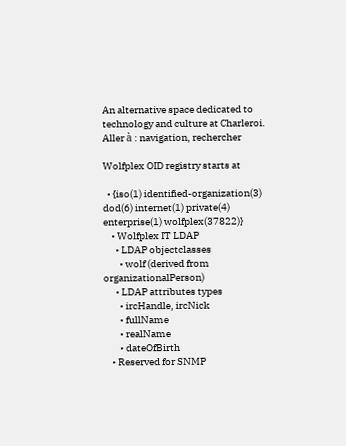An alternative space dedicated to technology and culture at Charleroi.
Aller à : navigation, rechercher

Wolfplex OID registry starts at

  • {iso(1) identified-organization(3) dod(6) internet(1) private(4) enterprise(1) wolfplex(37822)}
    • Wolfplex IT LDAP
      • LDAP objectclasses
        • wolf (derived from organizationalPerson)
      • LDAP attributes types
        • ircHandle, ircNick
        • fullName
        • realName
        • dateOfBirth
    • Reserved for SNMP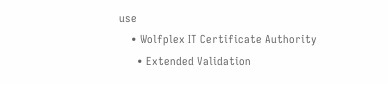use
    • Wolfplex IT Certificate Authority
      • Extended Validation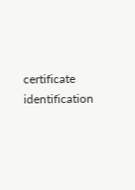certificate identification